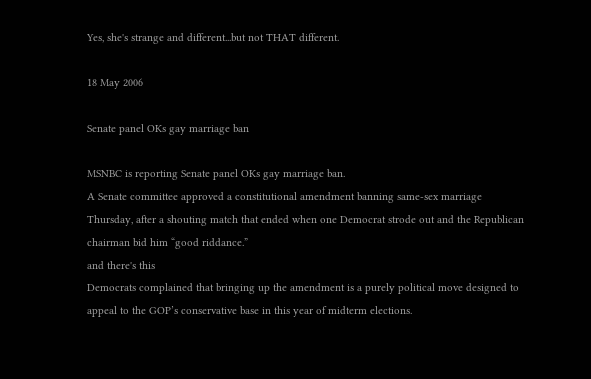Yes, she's strange and different...but not THAT different.

18 May 2006

Senate panel OKs gay marriage ban

MSNBC is reporting Senate panel OKs gay marriage ban.
A Senate committee approved a constitutional amendment banning same-sex marriage Thursday, after a shouting match that ended when one Democrat strode out and the Republican chairman bid him “good riddance.”
and there's this
Democrats complained that bringing up the amendment is a purely political move designed to appeal to the GOP’s conservative base in this year of midterm elections.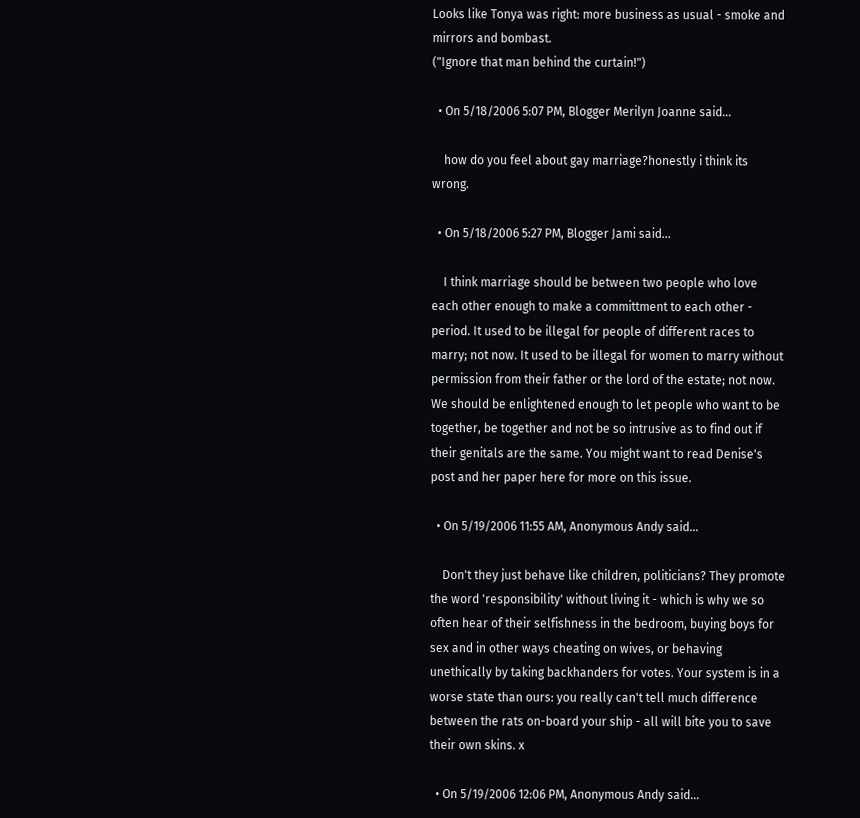Looks like Tonya was right: more business as usual - smoke and mirrors and bombast.
("Ignore that man behind the curtain!")

  • On 5/18/2006 5:07 PM, Blogger Merilyn Joanne said…

    how do you feel about gay marriage?honestly i think its wrong.

  • On 5/18/2006 5:27 PM, Blogger Jami said…

    I think marriage should be between two people who love each other enough to make a committment to each other - period. It used to be illegal for people of different races to marry; not now. It used to be illegal for women to marry without permission from their father or the lord of the estate; not now. We should be enlightened enough to let people who want to be together, be together and not be so intrusive as to find out if their genitals are the same. You might want to read Denise's post and her paper here for more on this issue.

  • On 5/19/2006 11:55 AM, Anonymous Andy said…

    Don't they just behave like children, politicians? They promote the word 'responsibility' without living it - which is why we so often hear of their selfishness in the bedroom, buying boys for sex and in other ways cheating on wives, or behaving unethically by taking backhanders for votes. Your system is in a worse state than ours: you really can't tell much difference between the rats on-board your ship - all will bite you to save their own skins. x

  • On 5/19/2006 12:06 PM, Anonymous Andy said…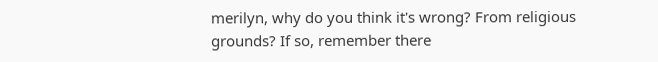merilyn, why do you think it's wrong? From religious grounds? If so, remember there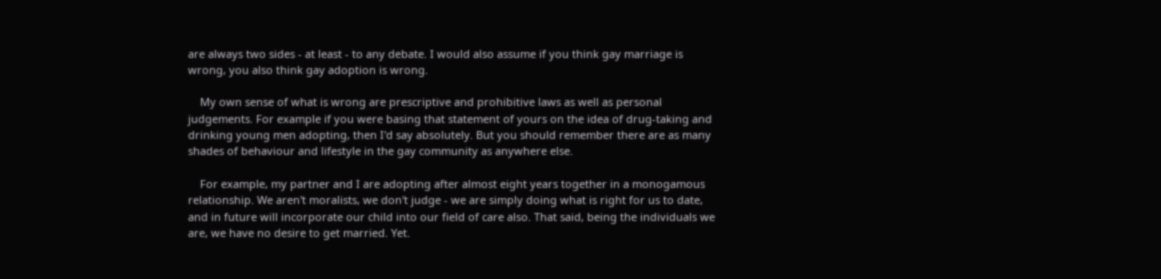are always two sides - at least - to any debate. I would also assume if you think gay marriage is wrong, you also think gay adoption is wrong.

    My own sense of what is wrong are prescriptive and prohibitive laws as well as personal judgements. For example if you were basing that statement of yours on the idea of drug-taking and drinking young men adopting, then I'd say absolutely. But you should remember there are as many shades of behaviour and lifestyle in the gay community as anywhere else.

    For example, my partner and I are adopting after almost eight years together in a monogamous relationship. We aren't moralists, we don't judge - we are simply doing what is right for us to date, and in future will incorporate our child into our field of care also. That said, being the individuals we are, we have no desire to get married. Yet.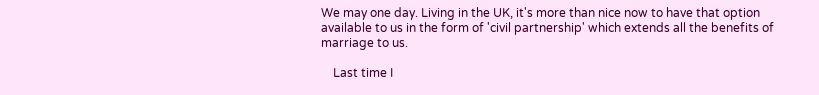We may one day. Living in the UK, it's more than nice now to have that option available to us in the form of 'civil partnership' which extends all the benefits of marriage to us.

    Last time I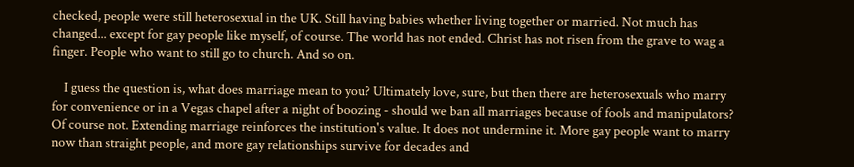checked, people were still heterosexual in the UK. Still having babies whether living together or married. Not much has changed... except for gay people like myself, of course. The world has not ended. Christ has not risen from the grave to wag a finger. People who want to still go to church. And so on.

    I guess the question is, what does marriage mean to you? Ultimately love, sure, but then there are heterosexuals who marry for convenience or in a Vegas chapel after a night of boozing - should we ban all marriages because of fools and manipulators? Of course not. Extending marriage reinforces the institution's value. It does not undermine it. More gay people want to marry now than straight people, and more gay relationships survive for decades and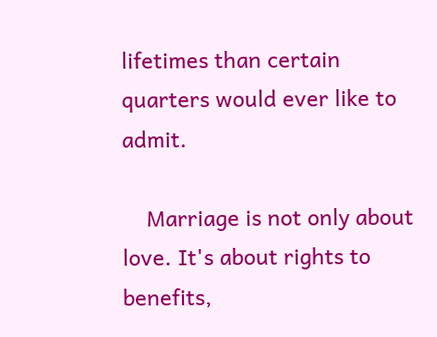lifetimes than certain quarters would ever like to admit.

    Marriage is not only about love. It's about rights to benefits,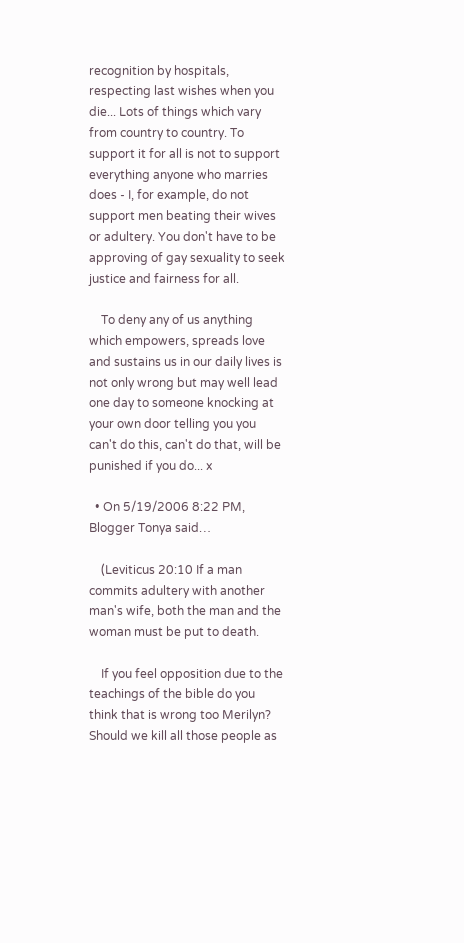recognition by hospitals, respecting last wishes when you die... Lots of things which vary from country to country. To support it for all is not to support everything anyone who marries does - I, for example, do not support men beating their wives or adultery. You don't have to be approving of gay sexuality to seek justice and fairness for all.

    To deny any of us anything which empowers, spreads love and sustains us in our daily lives is not only wrong but may well lead one day to someone knocking at your own door telling you you can't do this, can't do that, will be punished if you do... x

  • On 5/19/2006 8:22 PM, Blogger Tonya said…

    (Leviticus 20:10 If a man commits adultery with another man's wife, both the man and the woman must be put to death.

    If you feel opposition due to the teachings of the bible do you think that is wrong too Merilyn? Should we kill all those people as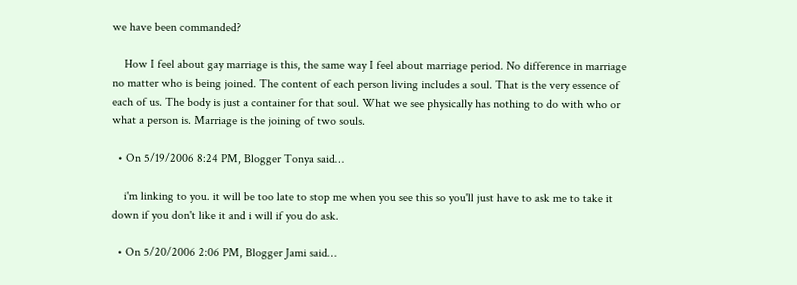we have been commanded?

    How I feel about gay marriage is this, the same way I feel about marriage period. No difference in marriage no matter who is being joined. The content of each person living includes a soul. That is the very essence of each of us. The body is just a container for that soul. What we see physically has nothing to do with who or what a person is. Marriage is the joining of two souls.

  • On 5/19/2006 8:24 PM, Blogger Tonya said…

    i'm linking to you. it will be too late to stop me when you see this so you'll just have to ask me to take it down if you don't like it and i will if you do ask.

  • On 5/20/2006 2:06 PM, Blogger Jami said…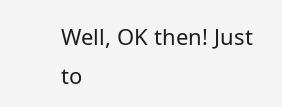Well, OK then! Just to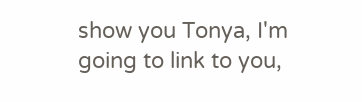show you Tonya, I'm going to link to you,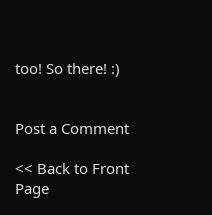too! So there! :)


Post a Comment

<< Back to Front Page